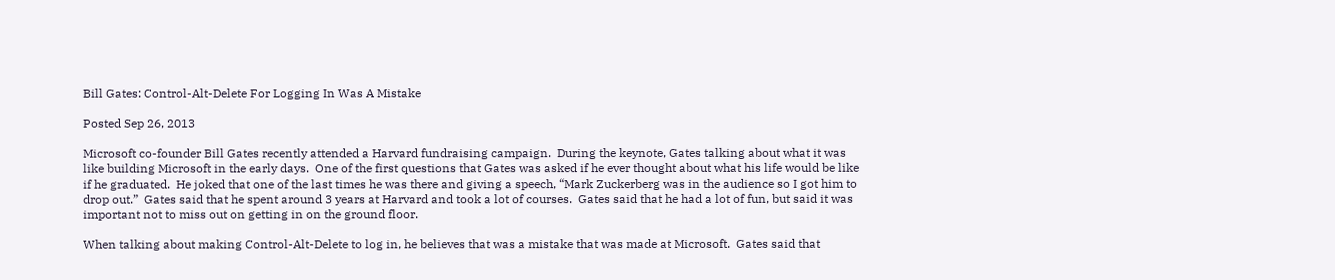Bill Gates: Control-Alt-Delete For Logging In Was A Mistake

Posted Sep 26, 2013

Microsoft co-founder Bill Gates recently attended a Harvard fundraising campaign.  During the keynote, Gates talking about what it was like building Microsoft in the early days.  One of the first questions that Gates was asked if he ever thought about what his life would be like if he graduated.  He joked that one of the last times he was there and giving a speech, “Mark Zuckerberg was in the audience so I got him to drop out.”  Gates said that he spent around 3 years at Harvard and took a lot of courses.  Gates said that he had a lot of fun, but said it was important not to miss out on getting in on the ground floor.

When talking about making Control-Alt-Delete to log in, he believes that was a mistake that was made at Microsoft.  Gates said that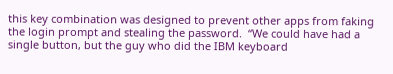this key combination was designed to prevent other apps from faking the login prompt and stealing the password.  “We could have had a single button, but the guy who did the IBM keyboard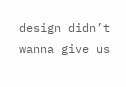design didn’t wanna give us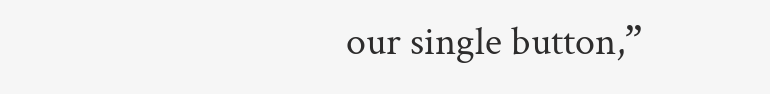our single button,”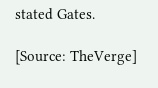stated Gates.

[Source: TheVerge]